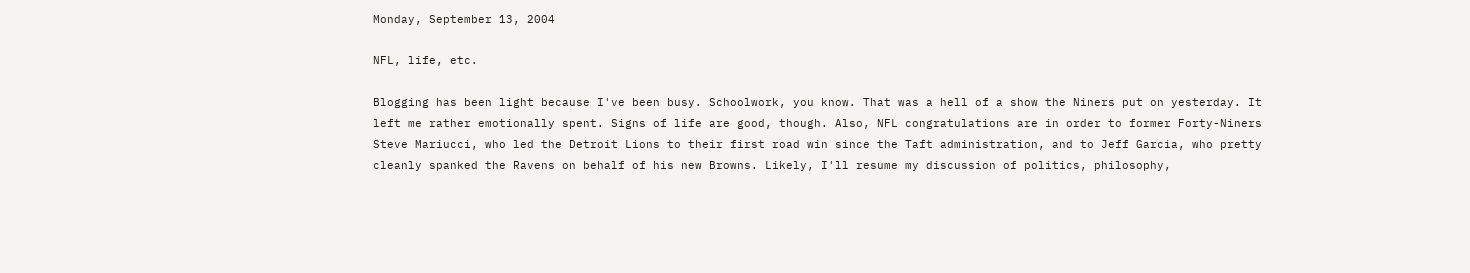Monday, September 13, 2004

NFL, life, etc.

Blogging has been light because I've been busy. Schoolwork, you know. That was a hell of a show the Niners put on yesterday. It left me rather emotionally spent. Signs of life are good, though. Also, NFL congratulations are in order to former Forty-Niners Steve Mariucci, who led the Detroit Lions to their first road win since the Taft administration, and to Jeff Garcia, who pretty cleanly spanked the Ravens on behalf of his new Browns. Likely, I'll resume my discussion of politics, philosophy,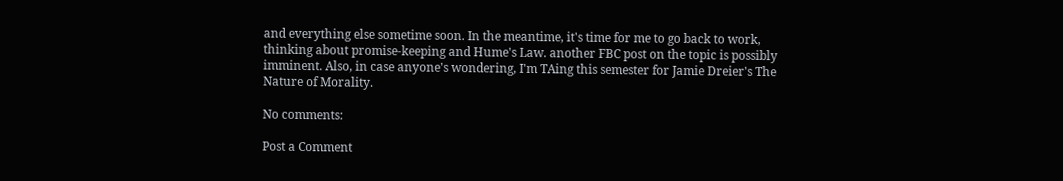and everything else sometime soon. In the meantime, it's time for me to go back to work, thinking about promise-keeping and Hume's Law. another FBC post on the topic is possibly imminent. Also, in case anyone's wondering, I'm TAing this semester for Jamie Dreier's The Nature of Morality.

No comments:

Post a Comment